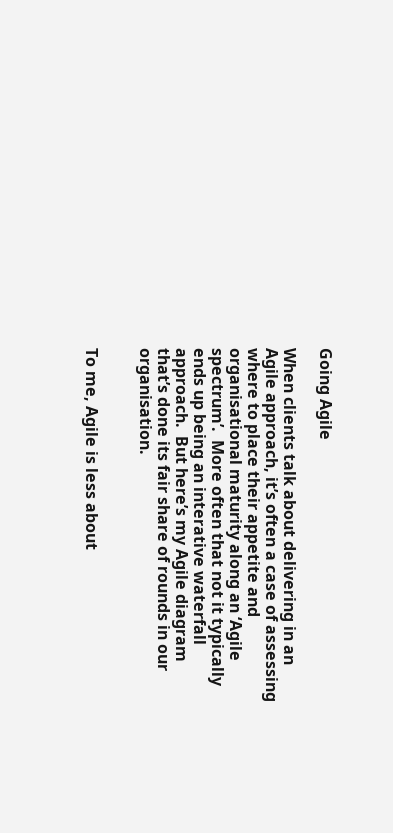Going Agile

When clients talk about delivering in an Agile approach, it’s often a case of assessing where to place their appetite and organisational maturity along an ‘Agile spectrum’.  More often that not it typically ends up being an interative waterfall approach.  But here’s my Agile diagram that’s done its fair share of rounds in our organisation.


To me, Agile is less about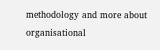methodology and more about organisational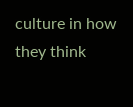culture in how they think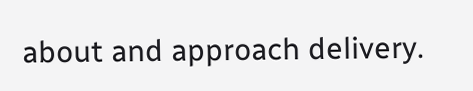about and approach delivery.